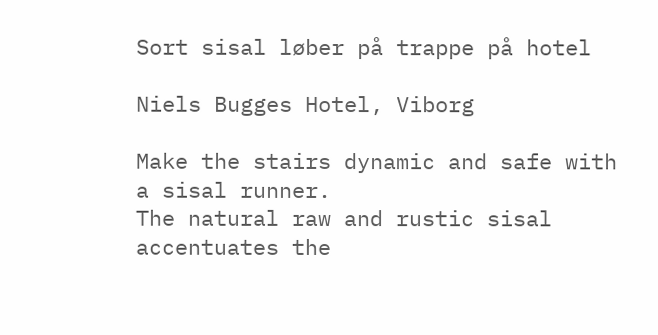Sort sisal løber på trappe på hotel

Niels Bugges Hotel, Viborg

Make the stairs dynamic and safe with a sisal runner.
The natural raw and rustic sisal accentuates the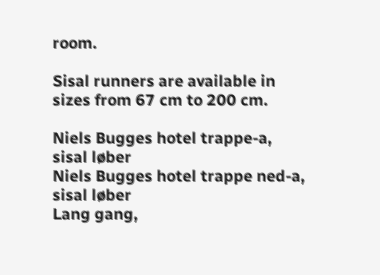room.

Sisal runners are available in sizes from 67 cm to 200 cm.

Niels Bugges hotel trappe-a, sisal løber
Niels Bugges hotel trappe ned-a, sisal løber
Lang gang,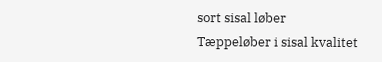sort sisal løber
Tæppeløber i sisal kvalitet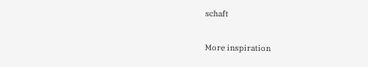schaft

More inspiration